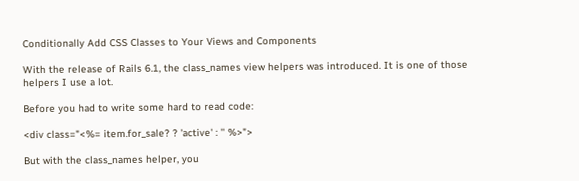Conditionally Add CSS Classes to Your Views and Components

With the release of Rails 6.1, the class_names view helpers was introduced. It is one of those helpers I use a lot.

Before you had to write some hard to read code:

<div class="<%= item.for_sale? ? 'active' : '' %>">

But with the class_names helper, you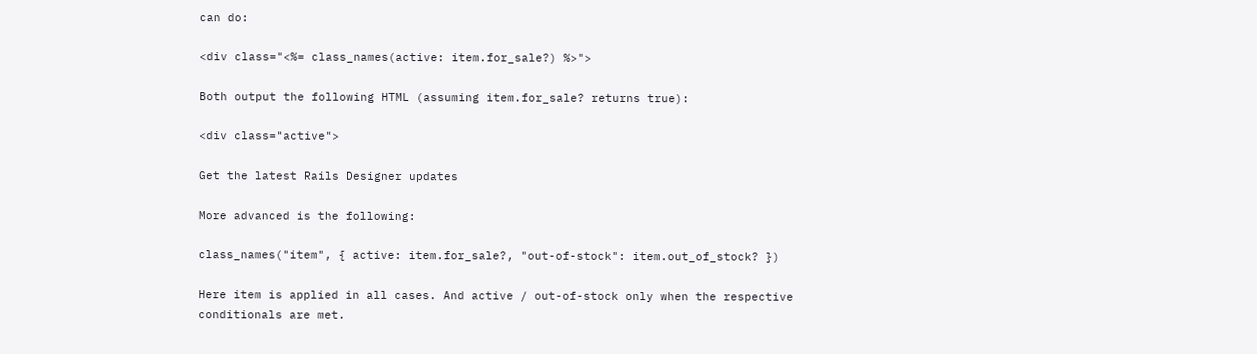can do:

<div class="<%= class_names(active: item.for_sale?) %>">

Both output the following HTML (assuming item.for_sale? returns true):

<div class="active">

Get the latest Rails Designer updates

More advanced is the following:

class_names("item", { active: item.for_sale?, "out-of-stock": item.out_of_stock? })

Here item is applied in all cases. And active / out-of-stock only when the respective conditionals are met.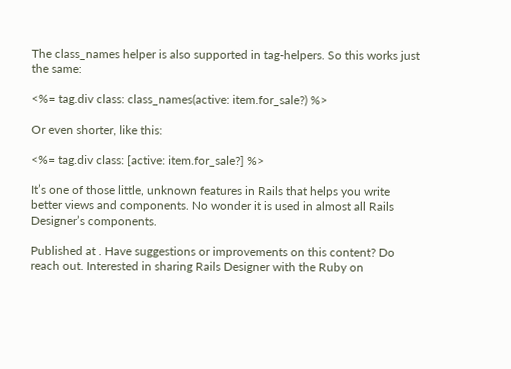The class_names helper is also supported in tag-helpers. So this works just the same:

<%= tag.div class: class_names(active: item.for_sale?) %>

Or even shorter, like this:

<%= tag.div class: [active: item.for_sale?] %>

It’s one of those little, unknown features in Rails that helps you write better views and components. No wonder it is used in almost all Rails Designer’s components.

Published at . Have suggestions or improvements on this content? Do reach out. Interested in sharing Rails Designer with the Ruby on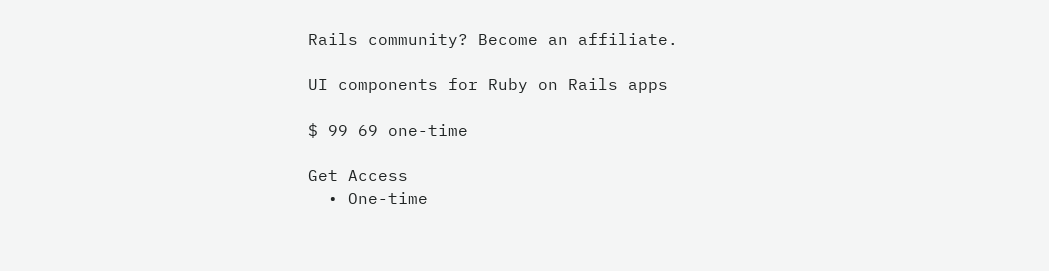Rails community? Become an affiliate.

UI components for Ruby on Rails apps

$ 99 69 one-time

Get Access
  • One-time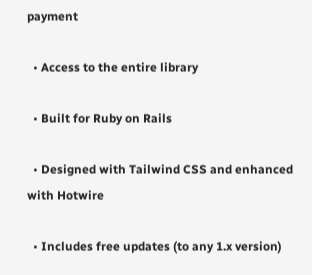payment

  • Access to the entire library

  • Built for Ruby on Rails

  • Designed with Tailwind CSS and enhanced with Hotwire

  • Includes free updates (to any 1.x version)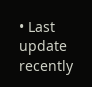• Last update recently